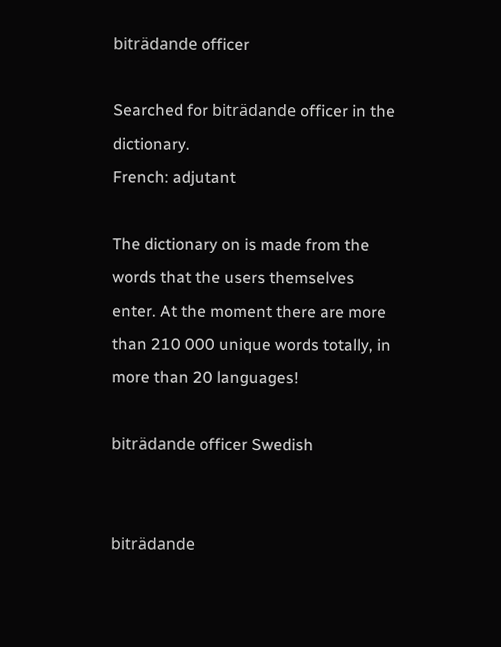biträdande officer

Searched for biträdande officer in the dictionary.
French: adjutant

The dictionary on is made from the words that the users themselves enter. At the moment there are more than 210 000 unique words totally, in more than 20 languages!

biträdande officer Swedish


biträdande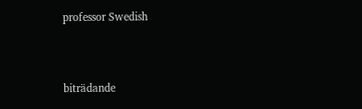professor Swedish


biträdande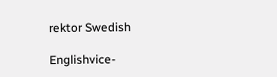rektor Swedish

Englishvice-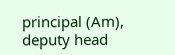principal (Am), deputy head